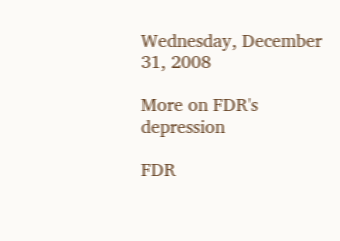Wednesday, December 31, 2008

More on FDR's depression

FDR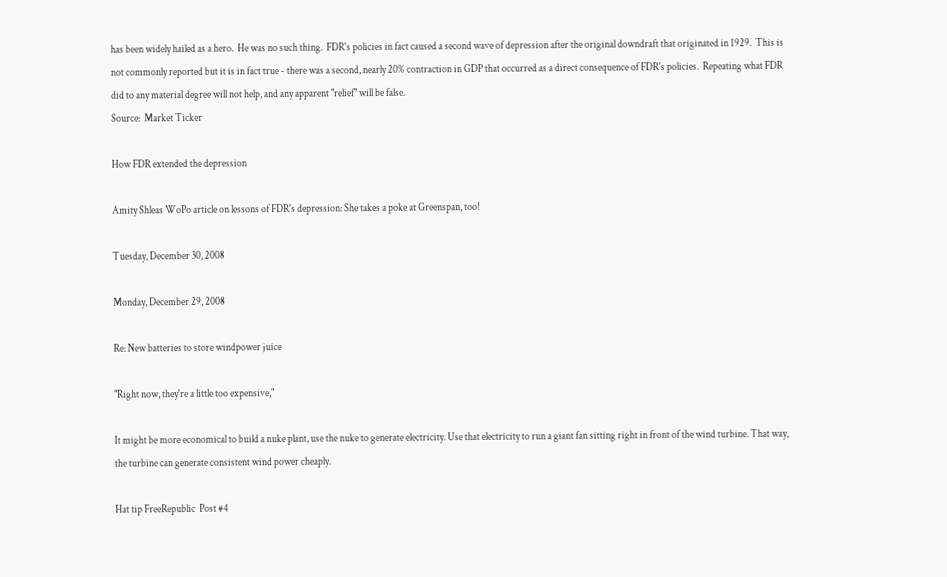has been widely hailed as a hero.  He was no such thing.  FDR's policies in fact caused a second wave of depression after the original downdraft that originated in 1929.  This is not commonly reported but it is in fact true - there was a second, nearly 20% contraction in GDP that occurred as a direct consequence of FDR's policies.  Repeating what FDR did to any material degree will not help, and any apparent "relief" will be false.
Source:  Market Ticker

How FDR extended the depression

Amity Shleas WoPo article on lessons of FDR's depression: She takes a poke at Greenspan, too!

Tuesday, December 30, 2008

Monday, December 29, 2008

Re: New batteries to store windpower juice

"Right now, they're a little too expensive,"

It might be more economical to build a nuke plant, use the nuke to generate electricity. Use that electricity to run a giant fan sitting right in front of the wind turbine. That way, the turbine can generate consistent wind power cheaply.

Hat tip FreeRepublic  Post #4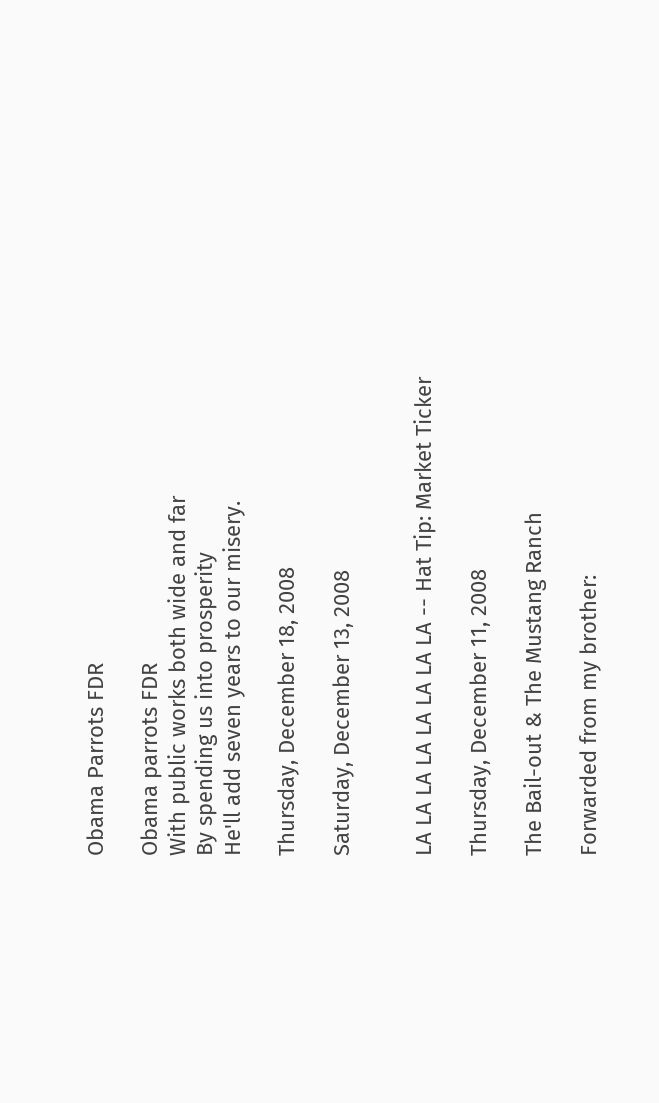Obama Parrots FDR

Obama parrots FDR
With public works both wide and far
By spending us into prosperity
He'll add seven years to our misery.

Thursday, December 18, 2008

Saturday, December 13, 2008


LA LA LA LA LA LA LA LA -- Hat Tip: Market Ticker

Thursday, December 11, 2008

The Bail-out & The Mustang Ranch

Forwarded from my brother: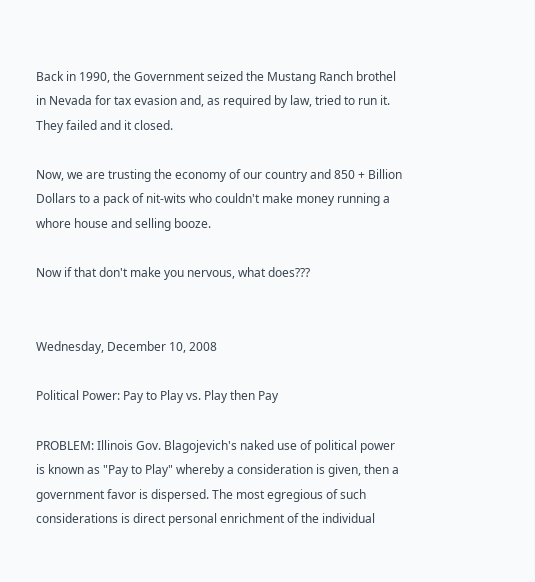Back in 1990, the Government seized the Mustang Ranch brothel in Nevada for tax evasion and, as required by law, tried to run it. They failed and it closed.

Now, we are trusting the economy of our country and 850 + Billion Dollars to a pack of nit-wits who couldn't make money running a whore house and selling booze.

Now if that don't make you nervous, what does???


Wednesday, December 10, 2008

Political Power: Pay to Play vs. Play then Pay

PROBLEM: Illinois Gov. Blagojevich's naked use of political power is known as "Pay to Play" whereby a consideration is given, then a government favor is dispersed. The most egregious of such considerations is direct personal enrichment of the individual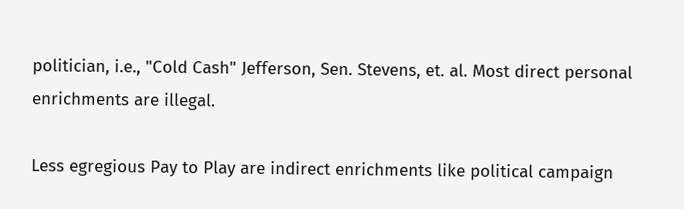politician, i.e., "Cold Cash" Jefferson, Sen. Stevens, et. al. Most direct personal enrichments are illegal.

Less egregious Pay to Play are indirect enrichments like political campaign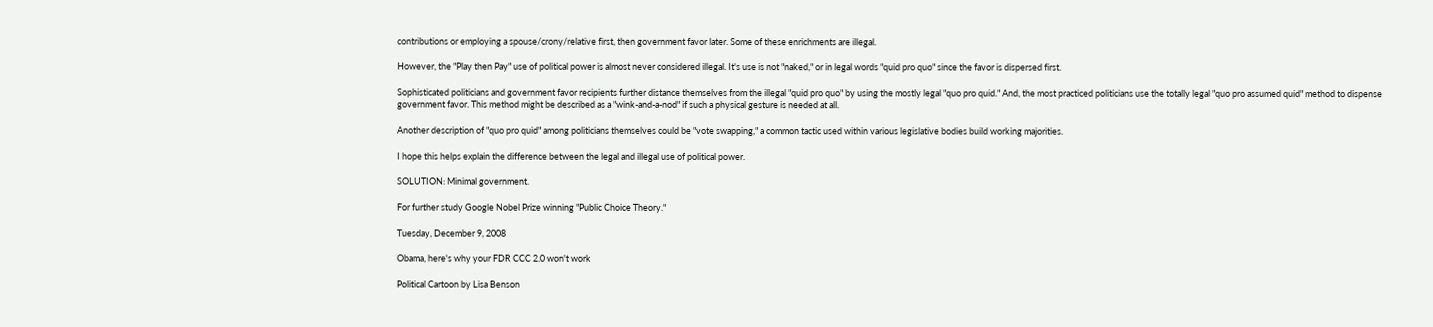contributions or employing a spouse/crony/relative first, then government favor later. Some of these enrichments are illegal.

However, the "Play then Pay" use of political power is almost never considered illegal. It's use is not "naked," or in legal words "quid pro quo" since the favor is dispersed first.

Sophisticated politicians and government favor recipients further distance themselves from the illegal "quid pro quo" by using the mostly legal "quo pro quid." And, the most practiced politicians use the totally legal "quo pro assumed quid" method to dispense government favor. This method might be described as a "wink-and-a-nod" if such a physical gesture is needed at all.

Another description of "quo pro quid" among politicians themselves could be "vote swapping," a common tactic used within various legislative bodies build working majorities.

I hope this helps explain the difference between the legal and illegal use of political power.

SOLUTION: Minimal government.

For further study Google Nobel Prize winning "Public Choice Theory."

Tuesday, December 9, 2008

Obama, here's why your FDR CCC 2.0 won't work

Political Cartoon by Lisa Benson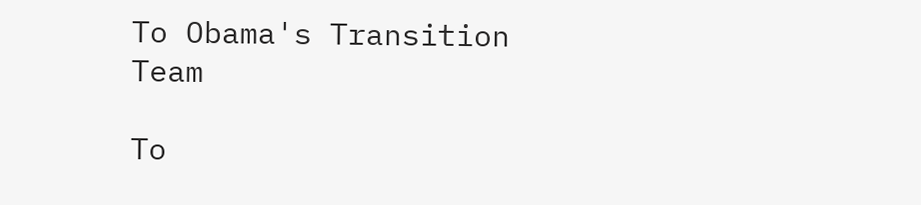To Obama's Transition Team

To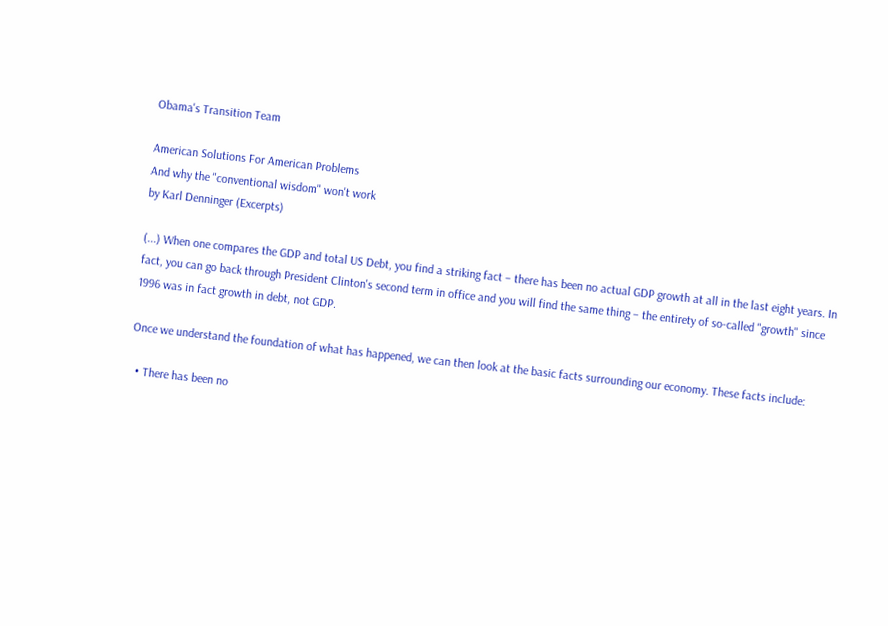Obama's Transition Team

American Solutions For American Problems
And why the "conventional wisdom" won't work
by Karl Denninger (Excerpts)

(...) When one compares the GDP and total US Debt, you find a striking fact – there has been no actual GDP growth at all in the last eight years. In fact, you can go back through President Clinton's second term in office and you will find the same thing – the entirety of so-called "growth" since 1996 was in fact growth in debt, not GDP.

Once we understand the foundation of what has happened, we can then look at the basic facts surrounding our economy. These facts include:

  • There has been no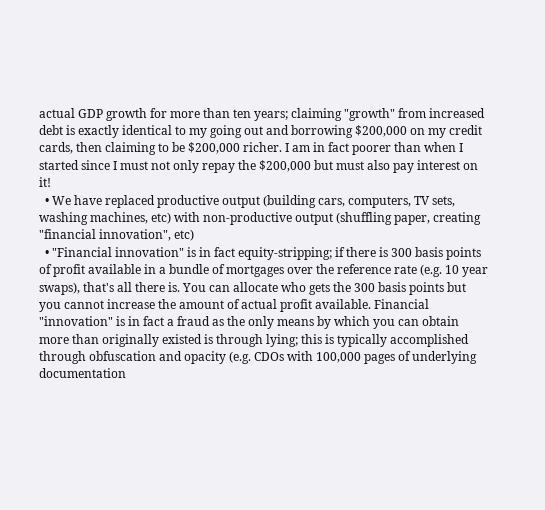actual GDP growth for more than ten years; claiming "growth" from increased debt is exactly identical to my going out and borrowing $200,000 on my credit cards, then claiming to be $200,000 richer. I am in fact poorer than when I started since I must not only repay the $200,000 but must also pay interest on it!
  • We have replaced productive output (building cars, computers, TV sets, washing machines, etc) with non-productive output (shuffling paper, creating "financial innovation", etc)
  • "Financial innovation" is in fact equity-stripping; if there is 300 basis points of profit available in a bundle of mortgages over the reference rate (e.g. 10 year swaps), that's all there is. You can allocate who gets the 300 basis points but you cannot increase the amount of actual profit available. Financial "innovation" is in fact a fraud as the only means by which you can obtain more than originally existed is through lying; this is typically accomplished through obfuscation and opacity (e.g. CDOs with 100,000 pages of underlying documentation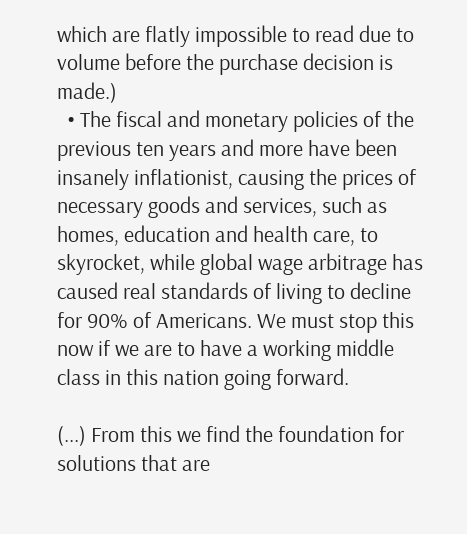which are flatly impossible to read due to volume before the purchase decision is made.)
  • The fiscal and monetary policies of the previous ten years and more have been insanely inflationist, causing the prices of necessary goods and services, such as homes, education and health care, to skyrocket, while global wage arbitrage has caused real standards of living to decline for 90% of Americans. We must stop this now if we are to have a working middle class in this nation going forward.

(...) From this we find the foundation for solutions that are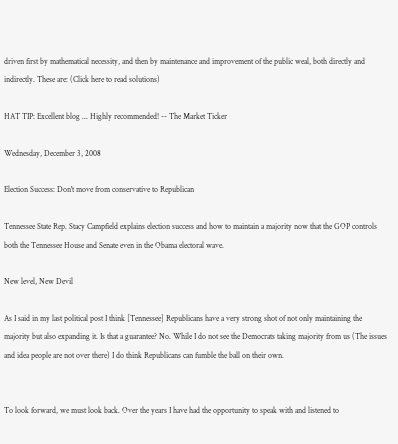driven first by mathematical necessity, and then by maintenance and improvement of the public weal, both directly and indirectly. These are: (Click here to read solutions)

HAT TIP: Excellent blog ... Highly recommended! -- The Market Ticker

Wednesday, December 3, 2008

Election Success: Don't move from conservative to Republican

Tennessee State Rep. Stacy Campfield explains election success and how to maintain a majority now that the GOP controls both the Tennessee House and Senate even in the Obama electoral wave.

New level, New Devil

As I said in my last political post I think [Tennessee] Republicans have a very strong shot of not only maintaining the majority but also expanding it. Is that a guarantee? No. While I do not see the Democrats taking majority from us (The issues and idea people are not over there) I do think Republicans can fumble the ball on their own.


To look forward, we must look back. Over the years I have had the opportunity to speak with and listened to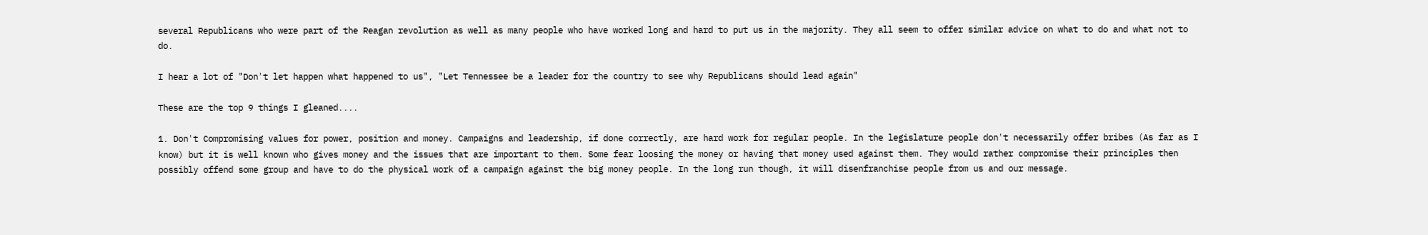several Republicans who were part of the Reagan revolution as well as many people who have worked long and hard to put us in the majority. They all seem to offer similar advice on what to do and what not to do.

I hear a lot of "Don't let happen what happened to us", "Let Tennessee be a leader for the country to see why Republicans should lead again"

These are the top 9 things I gleaned....

1. Don't Compromising values for power, position and money. Campaigns and leadership, if done correctly, are hard work for regular people. In the legislature people don't necessarily offer bribes (As far as I know) but it is well known who gives money and the issues that are important to them. Some fear loosing the money or having that money used against them. They would rather compromise their principles then possibly offend some group and have to do the physical work of a campaign against the big money people. In the long run though, it will disenfranchise people from us and our message.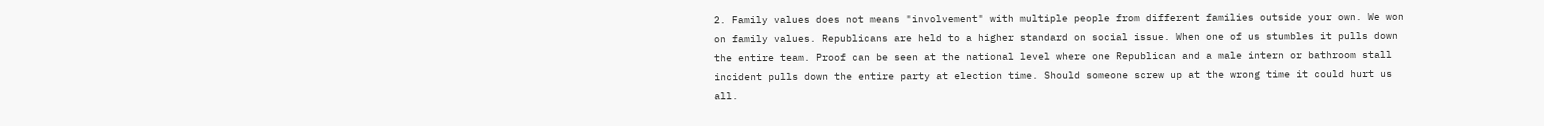2. Family values does not means "involvement" with multiple people from different families outside your own. We won on family values. Republicans are held to a higher standard on social issue. When one of us stumbles it pulls down the entire team. Proof can be seen at the national level where one Republican and a male intern or bathroom stall incident pulls down the entire party at election time. Should someone screw up at the wrong time it could hurt us all.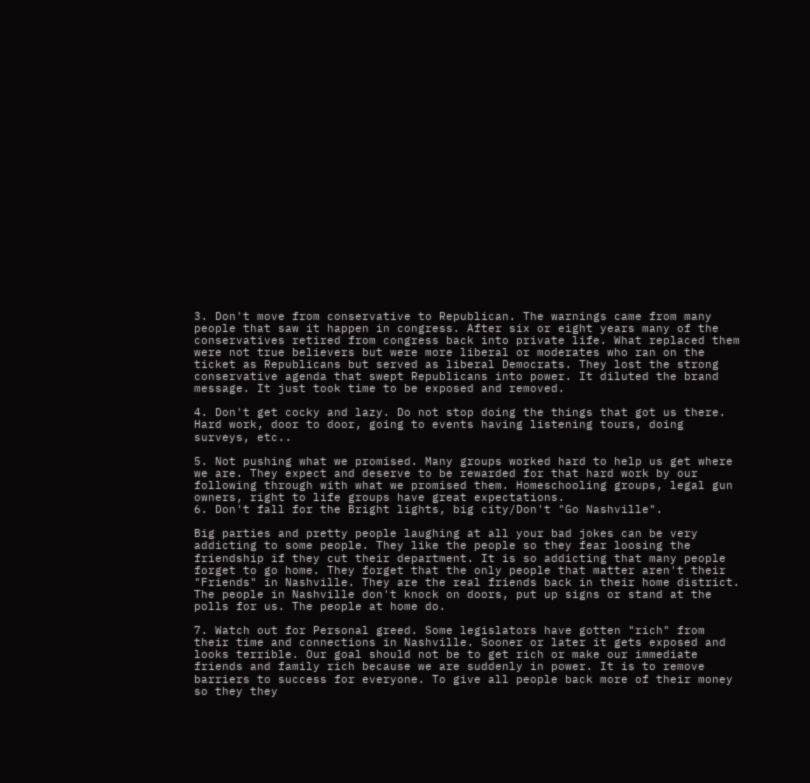3. Don't move from conservative to Republican. The warnings came from many people that saw it happen in congress. After six or eight years many of the conservatives retired from congress back into private life. What replaced them were not true believers but were more liberal or moderates who ran on the ticket as Republicans but served as liberal Democrats. They lost the strong conservative agenda that swept Republicans into power. It diluted the brand message. It just took time to be exposed and removed.

4. Don't get cocky and lazy. Do not stop doing the things that got us there. Hard work, door to door, going to events having listening tours, doing surveys, etc..

5. Not pushing what we promised. Many groups worked hard to help us get where we are. They expect and deserve to be rewarded for that hard work by our following through with what we promised them. Homeschooling groups, legal gun owners, right to life groups have great expectations.
6. Don't fall for the Bright lights, big city/Don't "Go Nashville".

Big parties and pretty people laughing at all your bad jokes can be very addicting to some people. They like the people so they fear loosing the friendship if they cut their department. It is so addicting that many people forget to go home. They forget that the only people that matter aren't their "Friends" in Nashville. They are the real friends back in their home district. The people in Nashville don't knock on doors, put up signs or stand at the polls for us. The people at home do.

7. Watch out for Personal greed. Some legislators have gotten "rich" from their time and connections in Nashville. Sooner or later it gets exposed and looks terrible. Our goal should not be to get rich or make our immediate friends and family rich because we are suddenly in power. It is to remove barriers to success for everyone. To give all people back more of their money so they they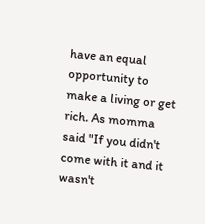have an equal opportunity to make a living or get rich. As momma said "If you didn't come with it and it wasn't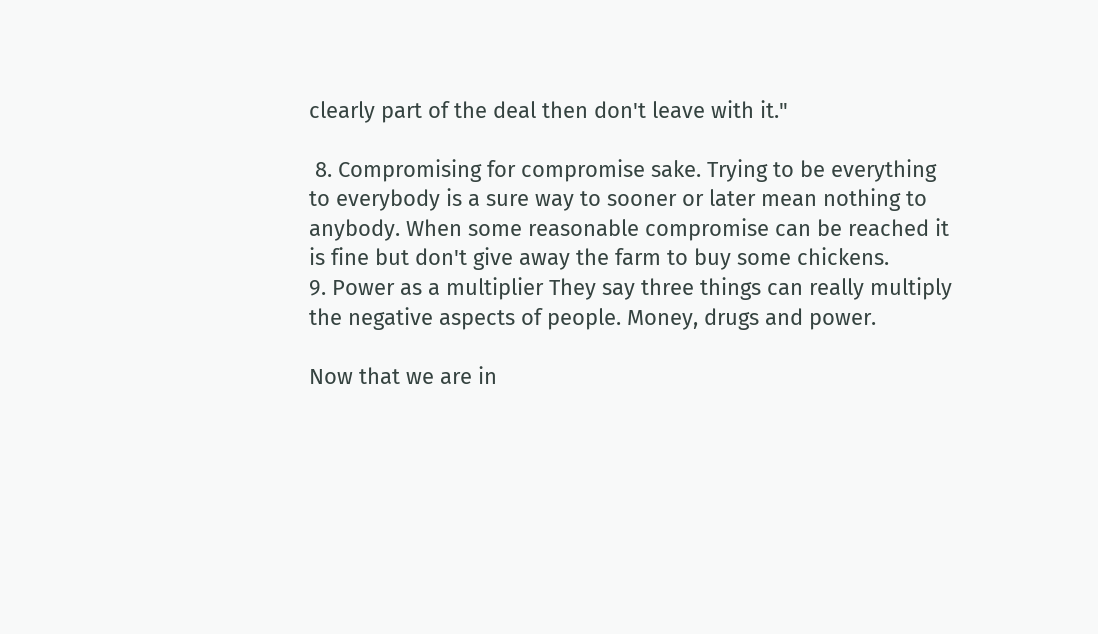clearly part of the deal then don't leave with it."

 8. Compromising for compromise sake. Trying to be everything to everybody is a sure way to sooner or later mean nothing to anybody. When some reasonable compromise can be reached it is fine but don't give away the farm to buy some chickens.
9. Power as a multiplier They say three things can really multiply the negative aspects of people. Money, drugs and power.

Now that we are in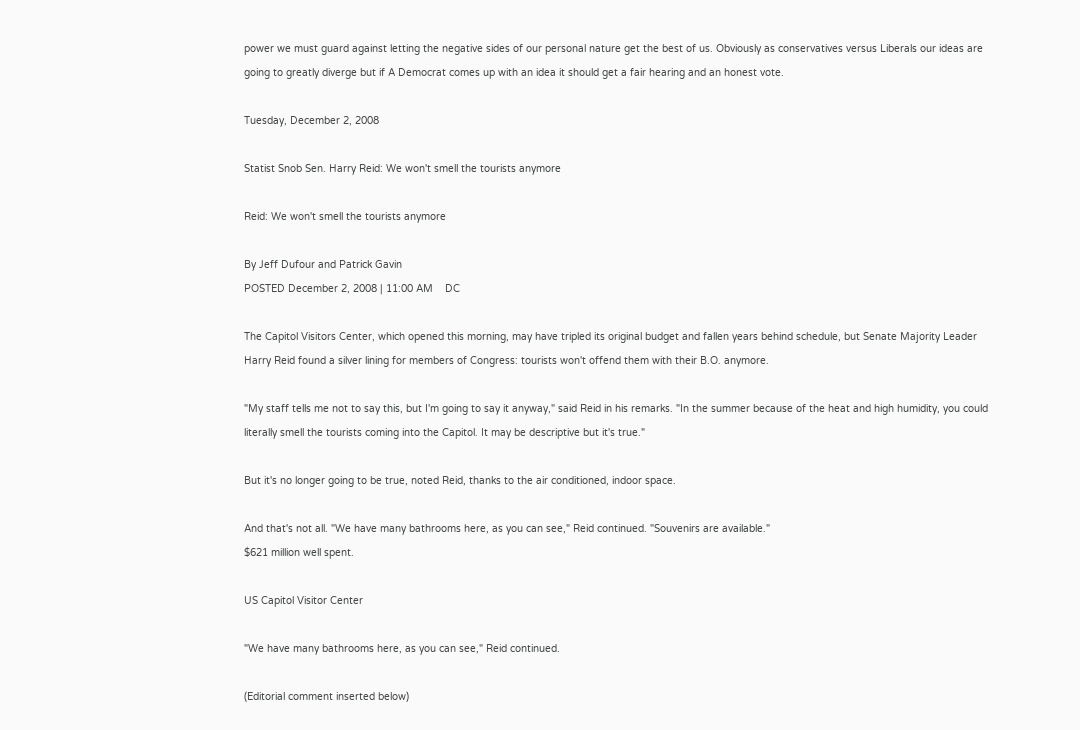power we must guard against letting the negative sides of our personal nature get the best of us. Obviously as conservatives versus Liberals our ideas are going to greatly diverge but if A Democrat comes up with an idea it should get a fair hearing and an honest vote.

Tuesday, December 2, 2008

Statist Snob Sen. Harry Reid: We won't smell the tourists anymore

Reid: We won't smell the tourists anymore

By Jeff Dufour and Patrick Gavin
POSTED December 2, 2008 | 11:00 AM    DC

The Capitol Visitors Center, which opened this morning, may have tripled its original budget and fallen years behind schedule, but Senate Majority Leader Harry Reid found a silver lining for members of Congress: tourists won't offend them with their B.O. anymore.

"My staff tells me not to say this, but I'm going to say it anyway," said Reid in his remarks. "In the summer because of the heat and high humidity, you could literally smell the tourists coming into the Capitol. It may be descriptive but it's true."

But it's no longer going to be true, noted Reid, thanks to the air conditioned, indoor space.

And that's not all. "We have many bathrooms here, as you can see," Reid continued. "Souvenirs are available."
$621 million well spent.

US Capitol Visitor Center

"We have many bathrooms here, as you can see," Reid continued.

(Editorial comment inserted below)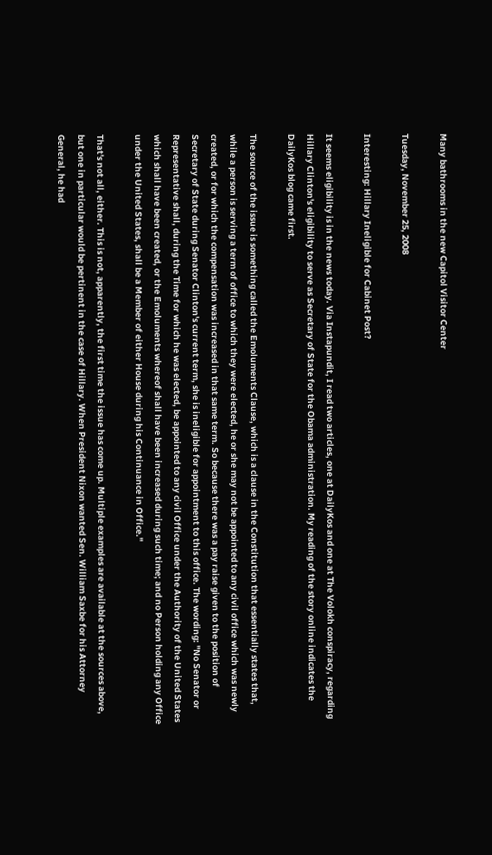Many bathrooms in the new Capitol Visitor Center

Tuesday, November 25, 2008

Interesting: Hillary Ineligible for Cabinet Post?

It seems eligibility is in the news today. Via Instapundit, I read two articles, one at DailyKos and one at The Volokh conspiracy, regarding Hillary Clinton's eligibility to serve as Secretary of State for the Obama administration. My reading of the story online indicates the DailyKos blog came first.

The source of the issue is something called the Emoluments Clause, which is a clause in the Constitution that essentially states that, while a person is serving a term of office to which they were elected, he or she may not be appointed to any civil office which was newly created, or for which the compensation was increased in that same term. So because there was a pay raise given to the position of Secretary of State during Senator Clinton's current term, she is ineligible for appointment to this office. The wording: "No Senator or Representative shall, during the Time for which he was elected, be appointed to any civil Office under the Authority of the United States which shall have been created, or the Emoluments whereof shall have been increased during such time; and no Person holding any Office under the United States, shall be a Member of either House during his Continuance in Office."

That's not all, either. This is not, apparently, the first time the issue has come up. Multiple examples are available at the sources above, but one in particular would be pertinent in the case of Hillary. When President Nixon wanted Sen. William Saxbe for his Attorney General, he had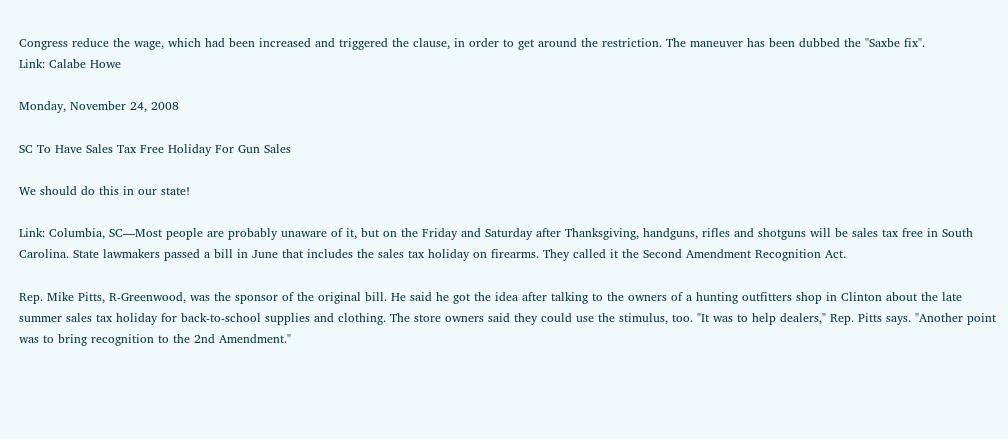Congress reduce the wage, which had been increased and triggered the clause, in order to get around the restriction. The maneuver has been dubbed the "Saxbe fix".
Link: Calabe Howe

Monday, November 24, 2008

SC To Have Sales Tax Free Holiday For Gun Sales

We should do this in our state!

Link: Columbia, SC—Most people are probably unaware of it, but on the Friday and Saturday after Thanksgiving, handguns, rifles and shotguns will be sales tax free in South Carolina. State lawmakers passed a bill in June that includes the sales tax holiday on firearms. They called it the Second Amendment Recognition Act.

Rep. Mike Pitts, R-Greenwood, was the sponsor of the original bill. He said he got the idea after talking to the owners of a hunting outfitters shop in Clinton about the late summer sales tax holiday for back-to-school supplies and clothing. The store owners said they could use the stimulus, too. "It was to help dealers," Rep. Pitts says. "Another point was to bring recognition to the 2nd Amendment."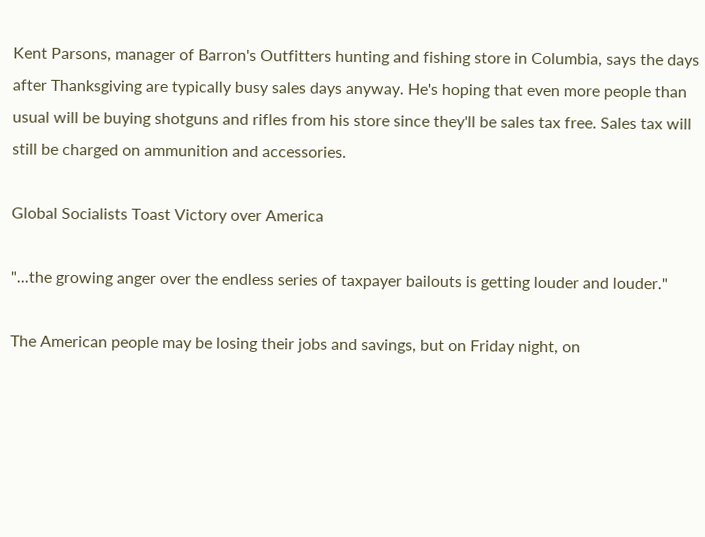Kent Parsons, manager of Barron's Outfitters hunting and fishing store in Columbia, says the days after Thanksgiving are typically busy sales days anyway. He's hoping that even more people than usual will be buying shotguns and rifles from his store since they'll be sales tax free. Sales tax will still be charged on ammunition and accessories.

Global Socialists Toast Victory over America

"...the growing anger over the endless series of taxpayer bailouts is getting louder and louder."

The American people may be losing their jobs and savings, but on Friday night, on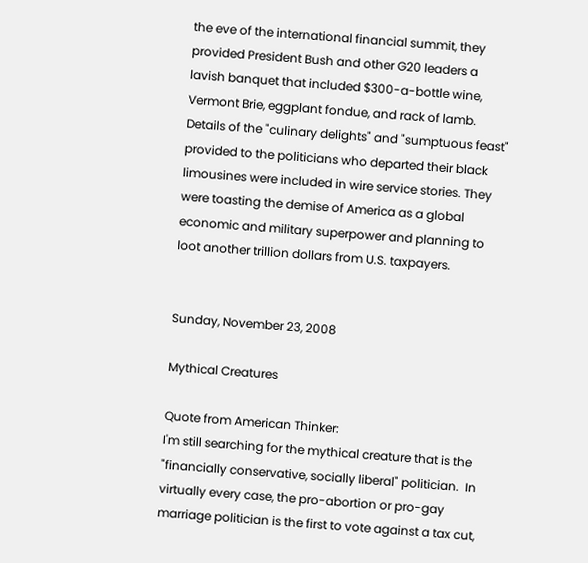the eve of the international financial summit, they provided President Bush and other G20 leaders a lavish banquet that included $300-a-bottle wine, Vermont Brie, eggplant fondue, and rack of lamb. Details of the "culinary delights" and "sumptuous feast" provided to the politicians who departed their black limousines were included in wire service stories. They were toasting the demise of America as a global economic and military superpower and planning to loot another trillion dollars from U.S. taxpayers.


Sunday, November 23, 2008

Mythical Creatures

Quote from American Thinker:
I'm still searching for the mythical creature that is the "financially conservative, socially liberal" politician.  In virtually every case, the pro-abortion or pro-gay marriage politician is the first to vote against a tax cut,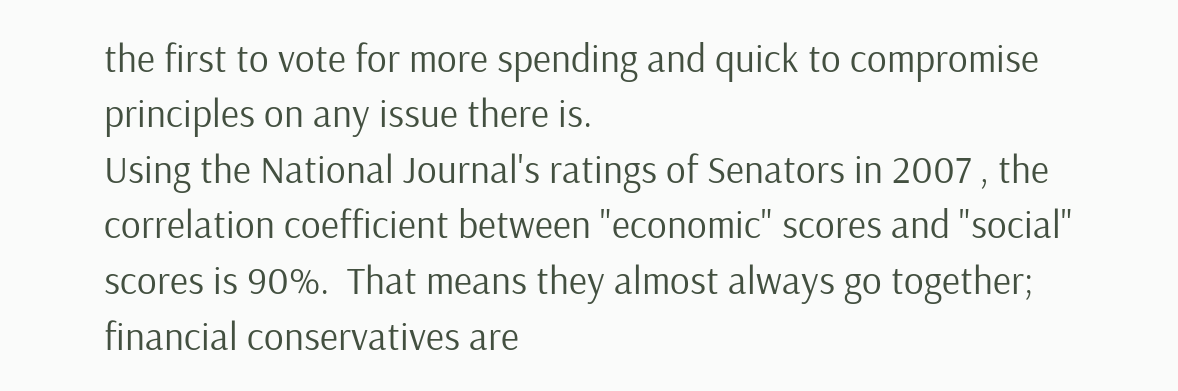the first to vote for more spending and quick to compromise principles on any issue there is.
Using the National Journal's ratings of Senators in 2007 , the correlation coefficient between "economic" scores and "social" scores is 90%.  That means they almost always go together; financial conservatives are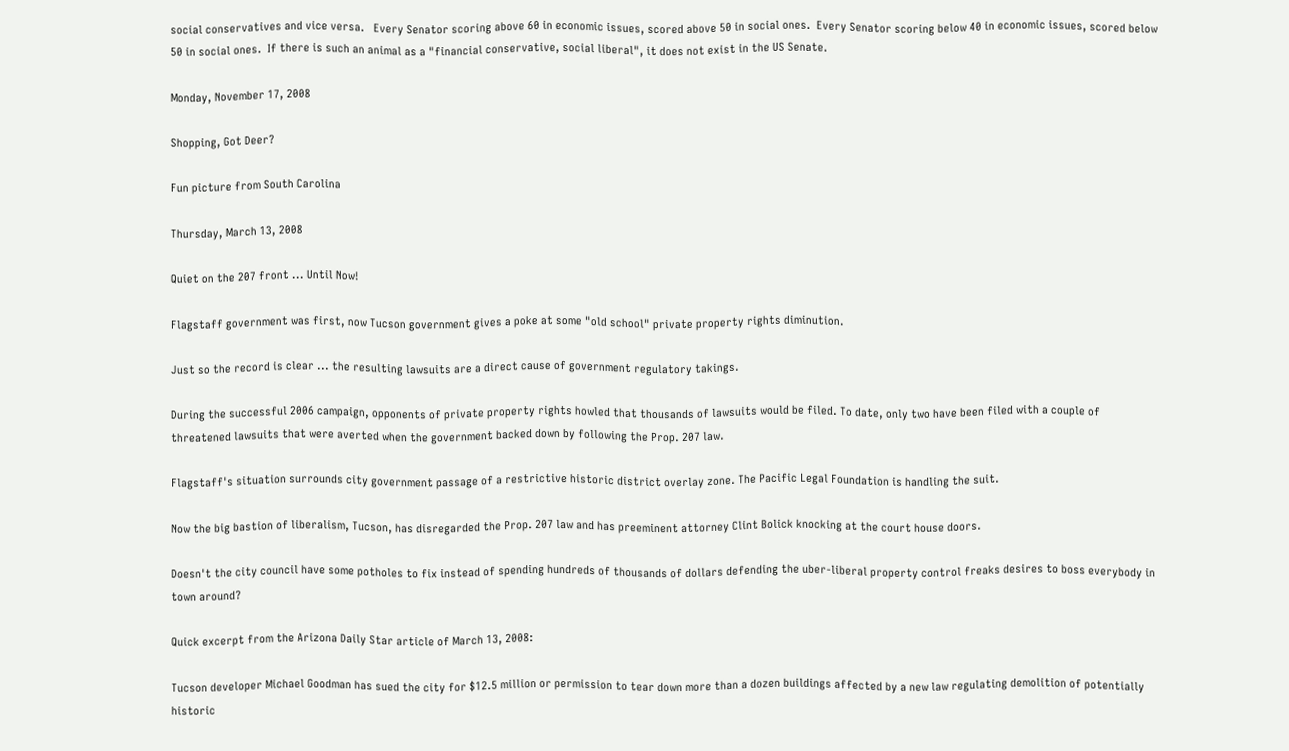social conservatives and vice versa.   Every Senator scoring above 60 in economic issues, scored above 50 in social ones.  Every Senator scoring below 40 in economic issues, scored below 50 in social ones.  If there is such an animal as a "financial conservative, social liberal", it does not exist in the US Senate.

Monday, November 17, 2008

Shopping, Got Deer?

Fun picture from South Carolina

Thursday, March 13, 2008

Quiet on the 207 front ... Until Now!

Flagstaff government was first, now Tucson government gives a poke at some "old school" private property rights diminution.

Just so the record is clear ... the resulting lawsuits are a direct cause of government regulatory takings.

During the successful 2006 campaign, opponents of private property rights howled that thousands of lawsuits would be filed. To date, only two have been filed with a couple of threatened lawsuits that were averted when the government backed down by following the Prop. 207 law.

Flagstaff's situation surrounds city government passage of a restrictive historic district overlay zone. The Pacific Legal Foundation is handling the suit.

Now the big bastion of liberalism, Tucson, has disregarded the Prop. 207 law and has preeminent attorney Clint Bolick knocking at the court house doors.

Doesn't the city council have some potholes to fix instead of spending hundreds of thousands of dollars defending the uber-liberal property control freaks desires to boss everybody in town around?

Quick excerpt from the Arizona Daily Star article of March 13, 2008:

Tucson developer Michael Goodman has sued the city for $12.5 million or permission to tear down more than a dozen buildings affected by a new law regulating demolition of potentially historic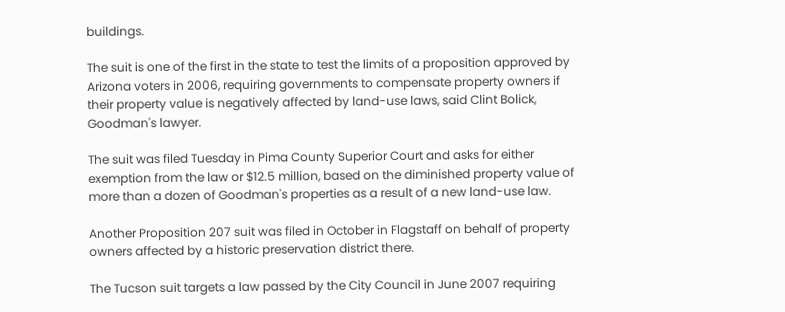buildings.

The suit is one of the first in the state to test the limits of a proposition approved by Arizona voters in 2006, requiring governments to compensate property owners if their property value is negatively affected by land-use laws, said Clint Bolick, Goodman's lawyer.

The suit was filed Tuesday in Pima County Superior Court and asks for either exemption from the law or $12.5 million, based on the diminished property value of more than a dozen of Goodman's properties as a result of a new land-use law.

Another Proposition 207 suit was filed in October in Flagstaff on behalf of property owners affected by a historic preservation district there.

The Tucson suit targets a law passed by the City Council in June 2007 requiring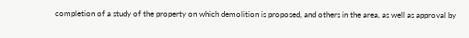completion of a study of the property on which demolition is proposed, and others in the area, as well as approval by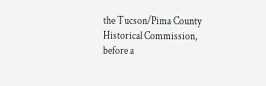the Tucson/Pima County Historical Commission, before a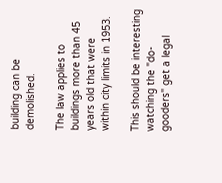building can be demolished.

The law applies to buildings more than 45 years old that were within city limits in 1953.

This should be interesting watching the "do-gooders" get a legal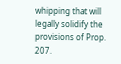whipping that will legally solidify the provisions of Prop. 207.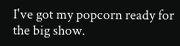I've got my popcorn ready for the big show.